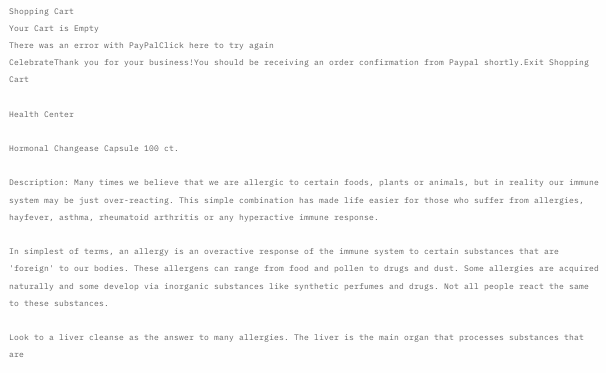Shopping Cart
Your Cart is Empty
There was an error with PayPalClick here to try again
CelebrateThank you for your business!You should be receiving an order confirmation from Paypal shortly.Exit Shopping Cart

Health Center

Hormonal Changease Capsule 100 ct.

Description: Many times we believe that we are allergic to certain foods, plants or animals, but in reality our immune system may be just over-reacting. This simple combination has made life easier for those who suffer from allergies, hayfever, asthma, rheumatoid arthritis or any hyperactive immune response.

In simplest of terms, an allergy is an overactive response of the immune system to certain substances that are 'foreign' to our bodies. These allergens can range from food and pollen to drugs and dust. Some allergies are acquired naturally and some develop via inorganic substances like synthetic perfumes and drugs. Not all people react the same to these substances.

Look to a liver cleanse as the answer to many allergies. The liver is the main organ that processes substances that are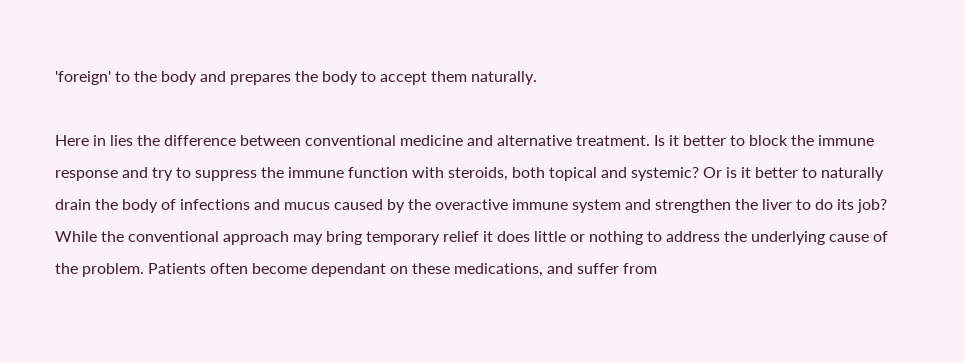'foreign' to the body and prepares the body to accept them naturally.

Here in lies the difference between conventional medicine and alternative treatment. Is it better to block the immune response and try to suppress the immune function with steroids, both topical and systemic? Or is it better to naturally drain the body of infections and mucus caused by the overactive immune system and strengthen the liver to do its job? While the conventional approach may bring temporary relief it does little or nothing to address the underlying cause of the problem. Patients often become dependant on these medications, and suffer from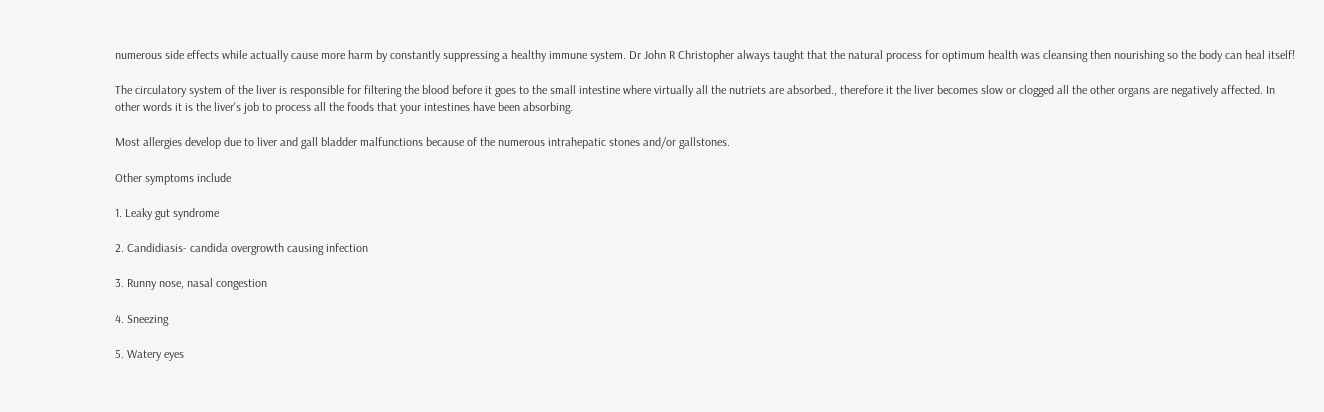numerous side effects while actually cause more harm by constantly suppressing a healthy immune system. Dr John R Christopher always taught that the natural process for optimum health was cleansing then nourishing so the body can heal itself!

The circulatory system of the liver is responsible for filtering the blood before it goes to the small intestine where virtually all the nutriets are absorbed., therefore it the liver becomes slow or clogged all the other organs are negatively affected. In other words it is the liver's job to process all the foods that your intestines have been absorbing.

Most allergies develop due to liver and gall bladder malfunctions because of the numerous intrahepatic stones and/or gallstones.

Other symptoms include

1. Leaky gut syndrome

2. Candidiasis- candida overgrowth causing infection

3. Runny nose, nasal congestion

4. Sneezing

5. Watery eyes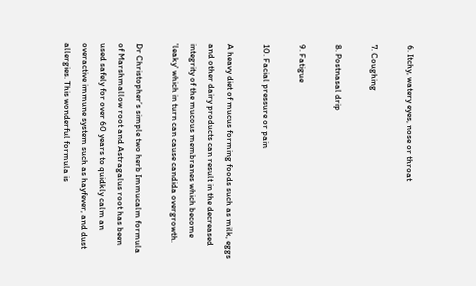6. Itchy, watery eyes, nose or throat

7. Coughing

8. Postnasal drip

9. Fatigue

10. Facial pressure or pain

A heavy diet of mucus forming foods such as milk, eggs and other dairy products can result in the decreased integrity of the mucous membranes which become 'leaky' which in turn can cause candida overgrowth.

Dr Christopher’s simple two herb Immucalm formula of Marshmallow root and Astragalus root has been used safely for over 60 years to quidkly calm an overactive immune system such as hayfever, and dust allergies. This wonderful formula is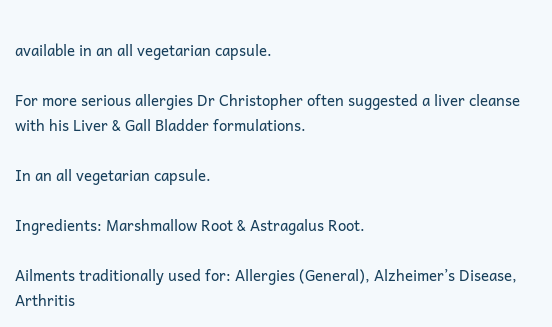available in an all vegetarian capsule.

For more serious allergies Dr Christopher often suggested a liver cleanse with his Liver & Gall Bladder formulations.

In an all vegetarian capsule.

Ingredients: Marshmallow Root & Astragalus Root.

Ailments traditionally used for: Allergies (General), Alzheimer’s Disease, Arthritis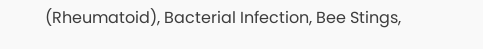(Rheumatoid), Bacterial Infection, Bee Stings,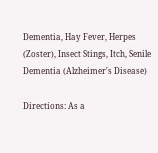Dementia, Hay Fever, Herpes (Zoster), Insect Stings, Itch, Senile Dementia (Alzheimer's Disease)

Directions: As a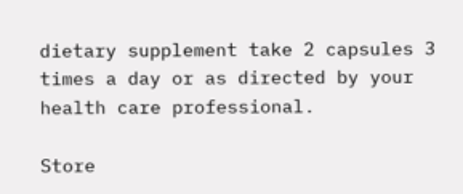dietary supplement take 2 capsules 3 times a day or as directed by your health care professional.

Store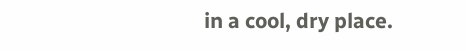in a cool, dry place.